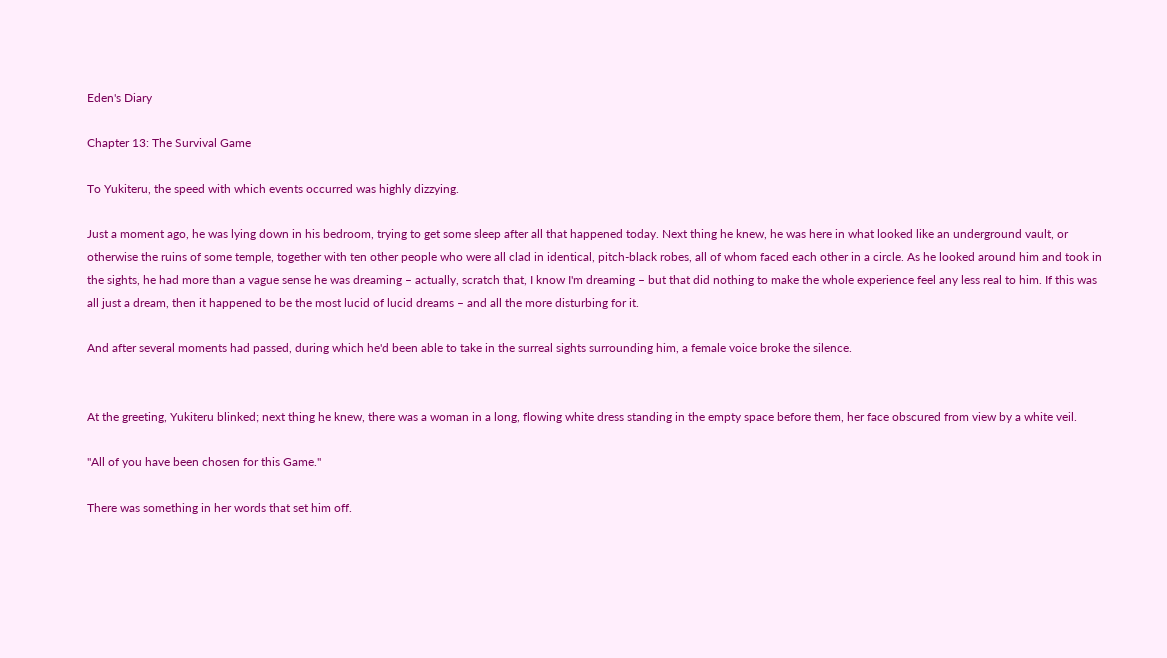Eden's Diary

Chapter 13: The Survival Game

To Yukiteru, the speed with which events occurred was highly dizzying.

Just a moment ago, he was lying down in his bedroom, trying to get some sleep after all that happened today. Next thing he knew, he was here in what looked like an underground vault, or otherwise the ruins of some temple, together with ten other people who were all clad in identical, pitch-black robes, all of whom faced each other in a circle. As he looked around him and took in the sights, he had more than a vague sense he was dreaming – actually, scratch that, I know I'm dreaming – but that did nothing to make the whole experience feel any less real to him. If this was all just a dream, then it happened to be the most lucid of lucid dreams – and all the more disturbing for it.

And after several moments had passed, during which he'd been able to take in the surreal sights surrounding him, a female voice broke the silence.


At the greeting, Yukiteru blinked; next thing he knew, there was a woman in a long, flowing white dress standing in the empty space before them, her face obscured from view by a white veil.

"All of you have been chosen for this Game."

There was something in her words that set him off.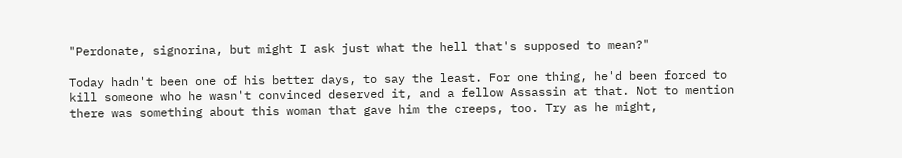"Perdonate, signorina, but might I ask just what the hell that's supposed to mean?"

Today hadn't been one of his better days, to say the least. For one thing, he'd been forced to kill someone who he wasn't convinced deserved it, and a fellow Assassin at that. Not to mention there was something about this woman that gave him the creeps, too. Try as he might,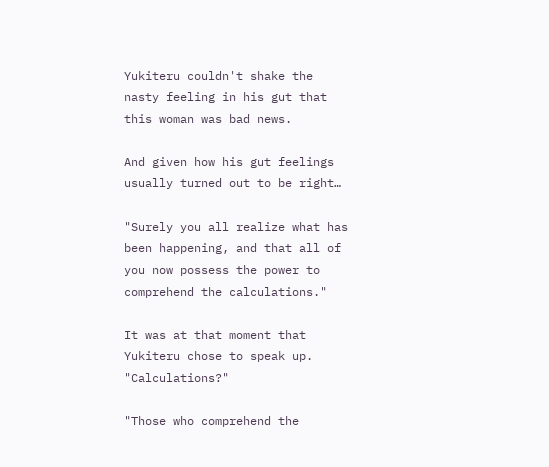Yukiteru couldn't shake the nasty feeling in his gut that this woman was bad news.

And given how his gut feelings usually turned out to be right…

"Surely you all realize what has been happening, and that all of you now possess the power to comprehend the calculations."

It was at that moment that Yukiteru chose to speak up. "Calculations?"

"Those who comprehend the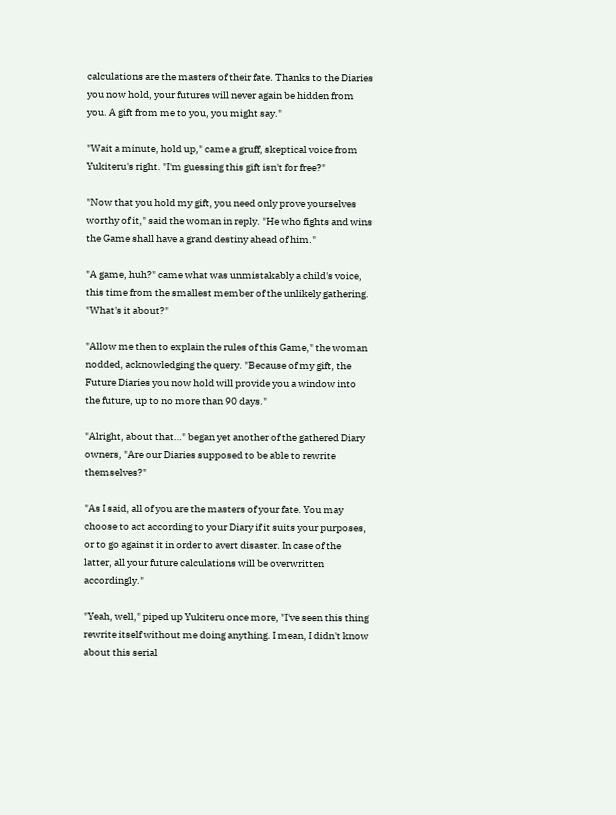calculations are the masters of their fate. Thanks to the Diaries you now hold, your futures will never again be hidden from you. A gift from me to you, you might say."

"Wait a minute, hold up," came a gruff, skeptical voice from Yukiteru's right. "I'm guessing this gift isn't for free?"

"Now that you hold my gift, you need only prove yourselves worthy of it," said the woman in reply. "He who fights and wins the Game shall have a grand destiny ahead of him."

"A game, huh?" came what was unmistakably a child's voice, this time from the smallest member of the unlikely gathering. "What's it about?"

"Allow me then to explain the rules of this Game," the woman nodded, acknowledging the query. "Because of my gift, the Future Diaries you now hold will provide you a window into the future, up to no more than 90 days."

"Alright, about that…" began yet another of the gathered Diary owners, "Are our Diaries supposed to be able to rewrite themselves?"

"As I said, all of you are the masters of your fate. You may choose to act according to your Diary if it suits your purposes, or to go against it in order to avert disaster. In case of the latter, all your future calculations will be overwritten accordingly."

"Yeah, well," piped up Yukiteru once more, "I've seen this thing rewrite itself without me doing anything. I mean, I didn't know about this serial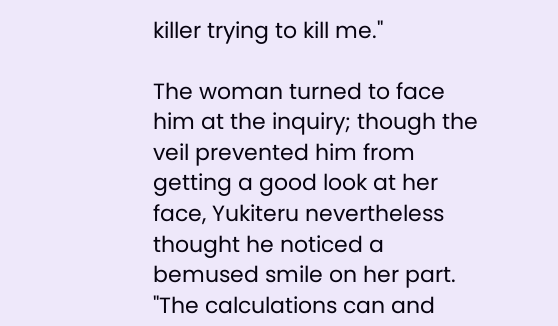killer trying to kill me."

The woman turned to face him at the inquiry; though the veil prevented him from getting a good look at her face, Yukiteru nevertheless thought he noticed a bemused smile on her part. "The calculations can and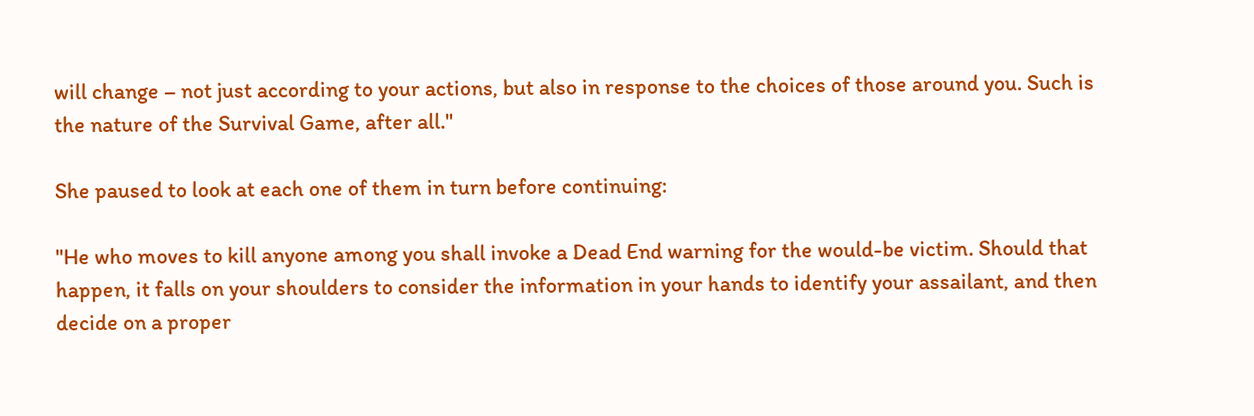will change – not just according to your actions, but also in response to the choices of those around you. Such is the nature of the Survival Game, after all."

She paused to look at each one of them in turn before continuing:

"He who moves to kill anyone among you shall invoke a Dead End warning for the would-be victim. Should that happen, it falls on your shoulders to consider the information in your hands to identify your assailant, and then decide on a proper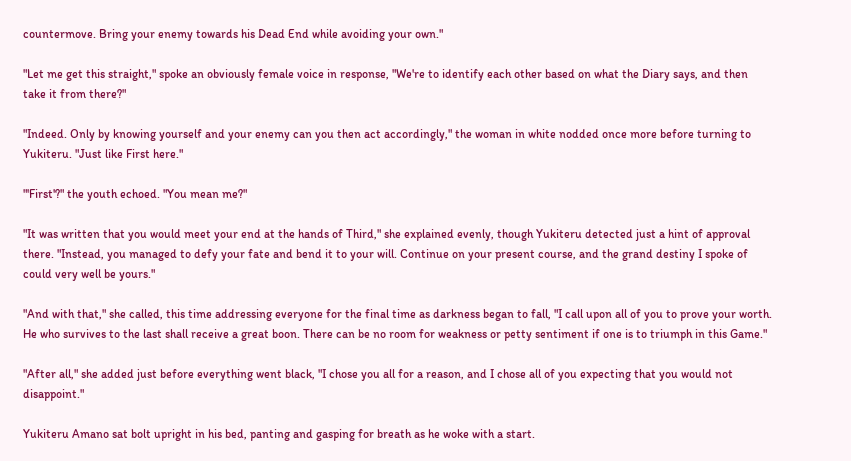countermove. Bring your enemy towards his Dead End while avoiding your own."

"Let me get this straight," spoke an obviously female voice in response, "We're to identify each other based on what the Diary says, and then take it from there?"

"Indeed. Only by knowing yourself and your enemy can you then act accordingly," the woman in white nodded once more before turning to Yukiteru. "Just like First here."

"'First'?" the youth echoed. "You mean me?"

"It was written that you would meet your end at the hands of Third," she explained evenly, though Yukiteru detected just a hint of approval there. "Instead, you managed to defy your fate and bend it to your will. Continue on your present course, and the grand destiny I spoke of could very well be yours."

"And with that," she called, this time addressing everyone for the final time as darkness began to fall, "I call upon all of you to prove your worth. He who survives to the last shall receive a great boon. There can be no room for weakness or petty sentiment if one is to triumph in this Game."

"After all," she added just before everything went black, "I chose you all for a reason, and I chose all of you expecting that you would not disappoint."

Yukiteru Amano sat bolt upright in his bed, panting and gasping for breath as he woke with a start.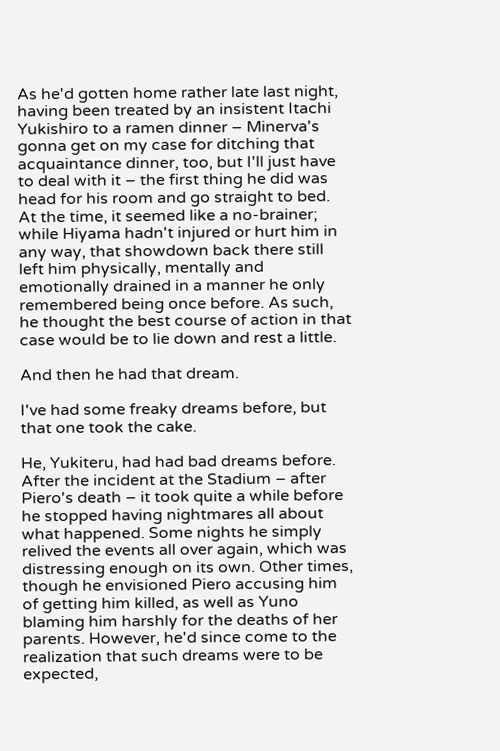As he'd gotten home rather late last night, having been treated by an insistent Itachi Yukishiro to a ramen dinner – Minerva's gonna get on my case for ditching that acquaintance dinner, too, but I'll just have to deal with it – the first thing he did was head for his room and go straight to bed. At the time, it seemed like a no-brainer; while Hiyama hadn't injured or hurt him in any way, that showdown back there still left him physically, mentally and emotionally drained in a manner he only remembered being once before. As such, he thought the best course of action in that case would be to lie down and rest a little.

And then he had that dream.

I've had some freaky dreams before, but that one took the cake.

He, Yukiteru, had had bad dreams before. After the incident at the Stadium – after Piero's death – it took quite a while before he stopped having nightmares all about what happened. Some nights he simply relived the events all over again, which was distressing enough on its own. Other times, though he envisioned Piero accusing him of getting him killed, as well as Yuno blaming him harshly for the deaths of her parents. However, he'd since come to the realization that such dreams were to be expected,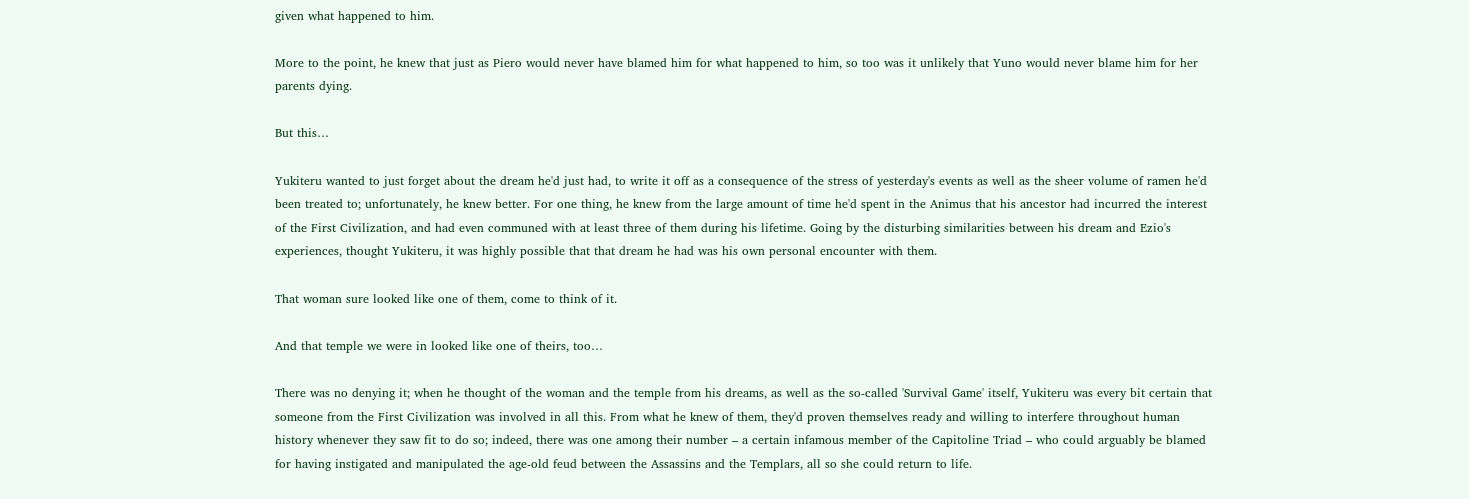given what happened to him.

More to the point, he knew that just as Piero would never have blamed him for what happened to him, so too was it unlikely that Yuno would never blame him for her parents dying.

But this…

Yukiteru wanted to just forget about the dream he'd just had, to write it off as a consequence of the stress of yesterday's events as well as the sheer volume of ramen he'd been treated to; unfortunately, he knew better. For one thing, he knew from the large amount of time he'd spent in the Animus that his ancestor had incurred the interest of the First Civilization, and had even communed with at least three of them during his lifetime. Going by the disturbing similarities between his dream and Ezio's experiences, thought Yukiteru, it was highly possible that that dream he had was his own personal encounter with them.

That woman sure looked like one of them, come to think of it.

And that temple we were in looked like one of theirs, too…

There was no denying it; when he thought of the woman and the temple from his dreams, as well as the so-called 'Survival Game' itself, Yukiteru was every bit certain that someone from the First Civilization was involved in all this. From what he knew of them, they'd proven themselves ready and willing to interfere throughout human history whenever they saw fit to do so; indeed, there was one among their number – a certain infamous member of the Capitoline Triad – who could arguably be blamed for having instigated and manipulated the age-old feud between the Assassins and the Templars, all so she could return to life.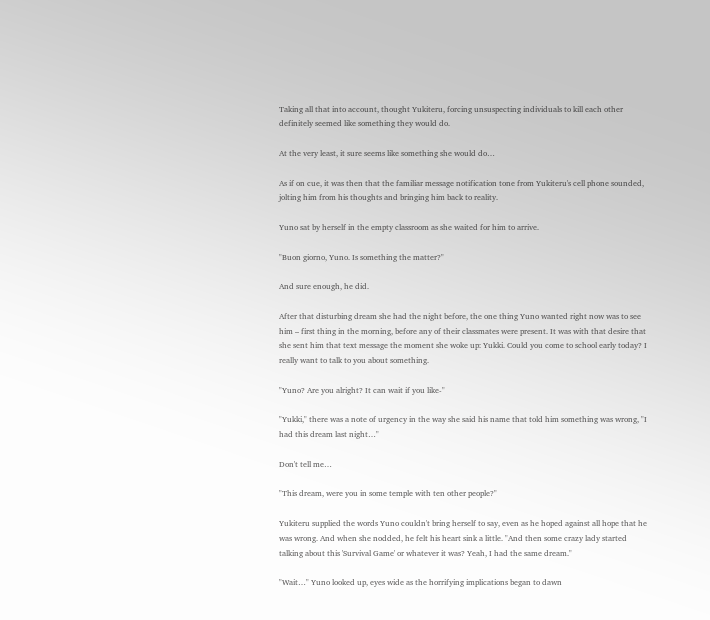Taking all that into account, thought Yukiteru, forcing unsuspecting individuals to kill each other definitely seemed like something they would do.

At the very least, it sure seems like something she would do…

As if on cue, it was then that the familiar message notification tone from Yukiteru's cell phone sounded, jolting him from his thoughts and bringing him back to reality.

Yuno sat by herself in the empty classroom as she waited for him to arrive.

"Buon giorno, Yuno. Is something the matter?"

And sure enough, he did.

After that disturbing dream she had the night before, the one thing Yuno wanted right now was to see him – first thing in the morning, before any of their classmates were present. It was with that desire that she sent him that text message the moment she woke up: Yukki. Could you come to school early today? I really want to talk to you about something.

"Yuno? Are you alright? It can wait if you like-"

"Yukki," there was a note of urgency in the way she said his name that told him something was wrong, "I had this dream last night…"

Don't tell me…

"This dream, were you in some temple with ten other people?"

Yukiteru supplied the words Yuno couldn't bring herself to say, even as he hoped against all hope that he was wrong. And when she nodded, he felt his heart sink a little. "And then some crazy lady started talking about this 'Survival Game' or whatever it was? Yeah, I had the same dream."

"Wait…" Yuno looked up, eyes wide as the horrifying implications began to dawn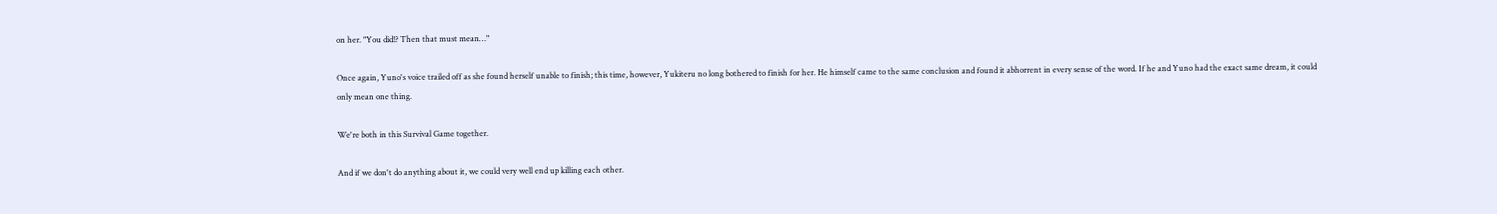on her. "You did!? Then that must mean…"

Once again, Yuno's voice trailed off as she found herself unable to finish; this time, however, Yukiteru no long bothered to finish for her. He himself came to the same conclusion and found it abhorrent in every sense of the word. If he and Yuno had the exact same dream, it could only mean one thing.

We're both in this Survival Game together.

And if we don't do anything about it, we could very well end up killing each other.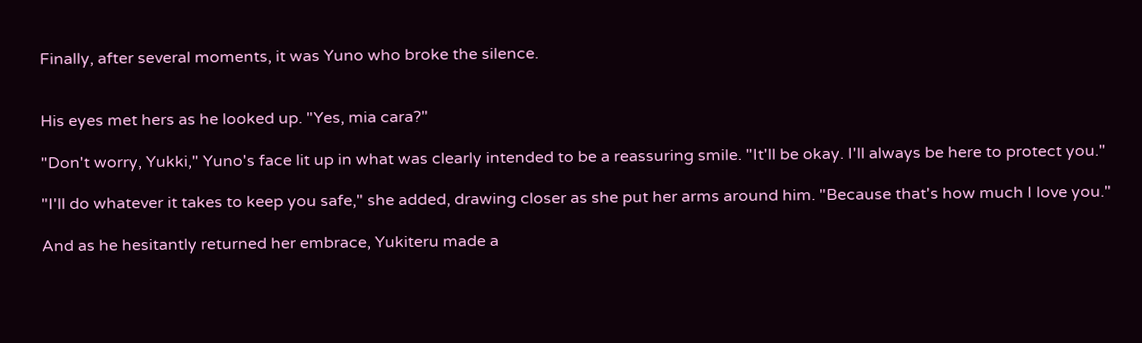Finally, after several moments, it was Yuno who broke the silence.


His eyes met hers as he looked up. "Yes, mia cara?"

"Don't worry, Yukki," Yuno's face lit up in what was clearly intended to be a reassuring smile. "It'll be okay. I'll always be here to protect you."

"I'll do whatever it takes to keep you safe," she added, drawing closer as she put her arms around him. "Because that's how much I love you."

And as he hesitantly returned her embrace, Yukiteru made a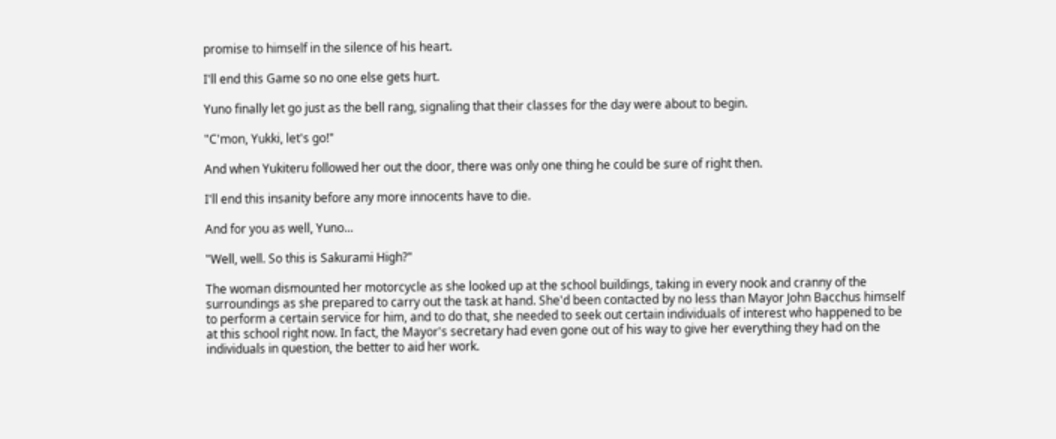promise to himself in the silence of his heart.

I'll end this Game so no one else gets hurt.

Yuno finally let go just as the bell rang, signaling that their classes for the day were about to begin.

"C'mon, Yukki, let's go!"

And when Yukiteru followed her out the door, there was only one thing he could be sure of right then.

I'll end this insanity before any more innocents have to die.

And for you as well, Yuno...

"Well, well. So this is Sakurami High?"

The woman dismounted her motorcycle as she looked up at the school buildings, taking in every nook and cranny of the surroundings as she prepared to carry out the task at hand. She'd been contacted by no less than Mayor John Bacchus himself to perform a certain service for him, and to do that, she needed to seek out certain individuals of interest who happened to be at this school right now. In fact, the Mayor's secretary had even gone out of his way to give her everything they had on the individuals in question, the better to aid her work.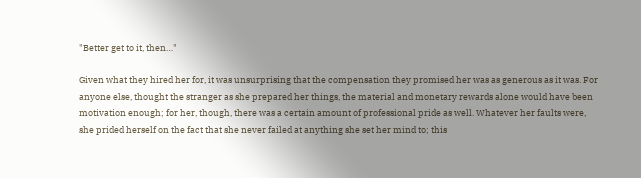"Better get to it, then…"

Given what they hired her for, it was unsurprising that the compensation they promised her was as generous as it was. For anyone else, thought the stranger as she prepared her things, the material and monetary rewards alone would have been motivation enough; for her, though, there was a certain amount of professional pride as well. Whatever her faults were, she prided herself on the fact that she never failed at anything she set her mind to; this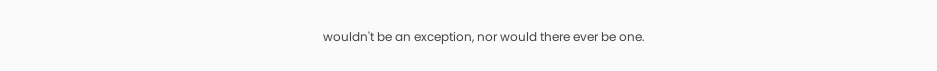wouldn't be an exception, nor would there ever be one.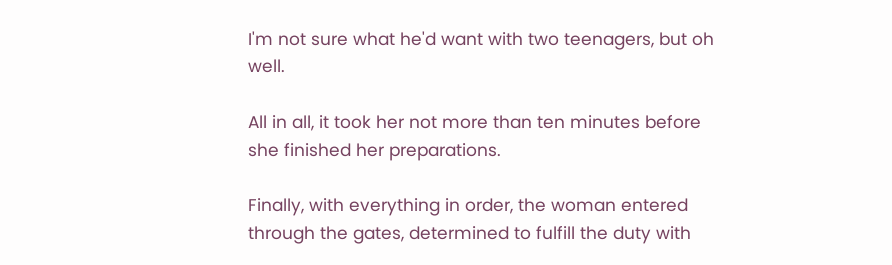I'm not sure what he'd want with two teenagers, but oh well.

All in all, it took her not more than ten minutes before she finished her preparations.

Finally, with everything in order, the woman entered through the gates, determined to fulfill the duty with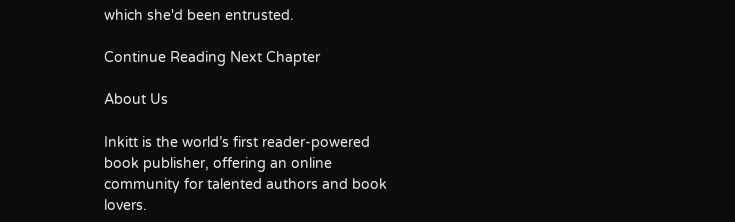which she'd been entrusted.

Continue Reading Next Chapter

About Us

Inkitt is the world’s first reader-powered book publisher, offering an online community for talented authors and book lovers.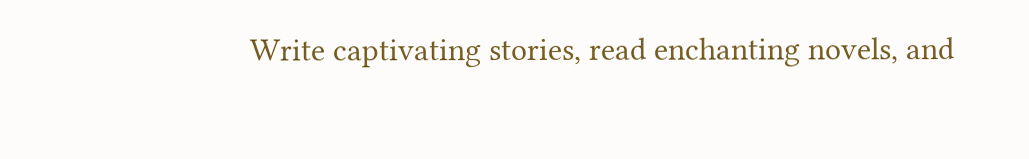Write captivating stories, read enchanting novels, and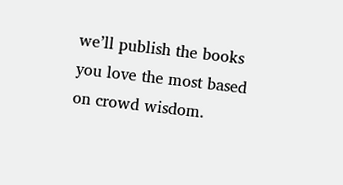we’ll publish the books you love the most based on crowd wisdom.